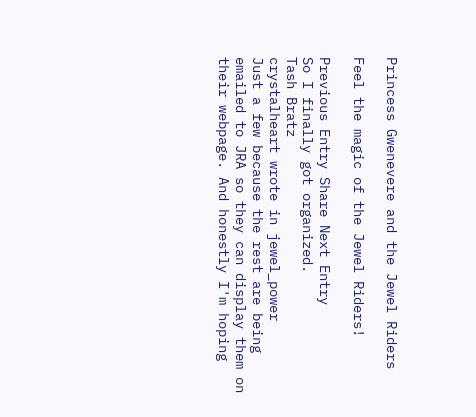Princess Gwenevere and the Jewel Riders

Feel the magic of the Jewel Riders!

Previous Entry Share Next Entry
So I finally got organized.
Tash Bratz
crystalheart wrote in jewel_power
Just a few because the rest are being emailed to JRA so they can display them on their webpage. And honestly I'm hoping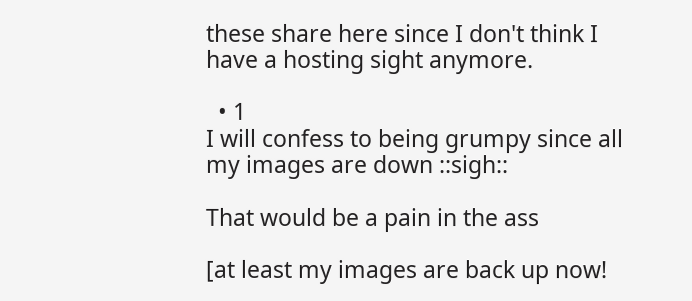these share here since I don't think I have a hosting sight anymore.

  • 1
I will confess to being grumpy since all my images are down ::sigh::

That would be a pain in the ass

[at least my images are back up now!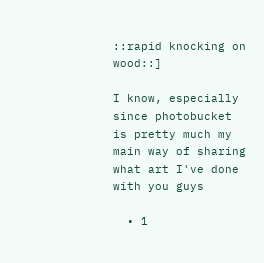::rapid knocking on wood::]

I know, especially since photobucket is pretty much my main way of sharing what art I've done with you guys

  • 1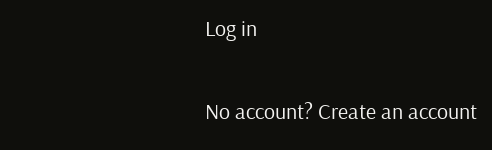Log in

No account? Create an account